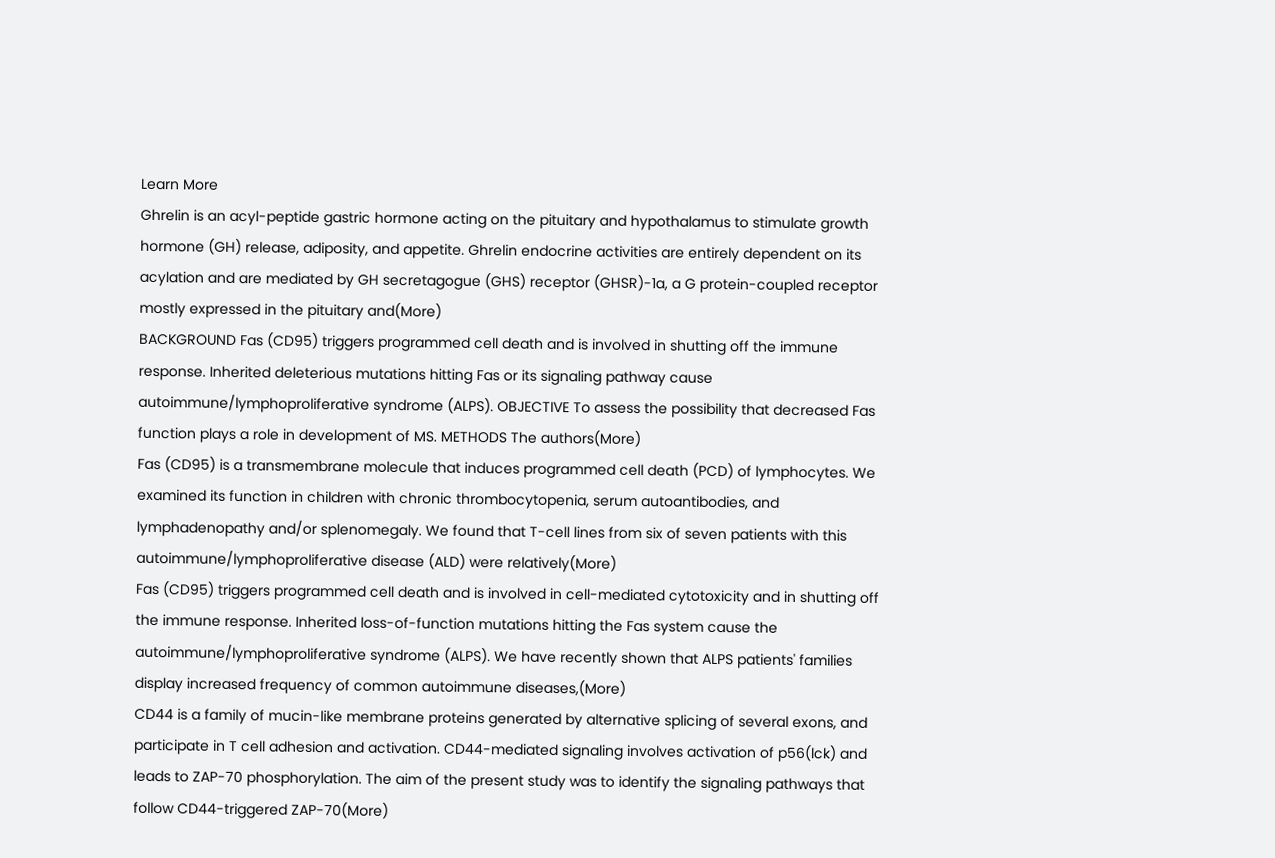Learn More
Ghrelin is an acyl-peptide gastric hormone acting on the pituitary and hypothalamus to stimulate growth hormone (GH) release, adiposity, and appetite. Ghrelin endocrine activities are entirely dependent on its acylation and are mediated by GH secretagogue (GHS) receptor (GHSR)-1a, a G protein-coupled receptor mostly expressed in the pituitary and(More)
BACKGROUND Fas (CD95) triggers programmed cell death and is involved in shutting off the immune response. Inherited deleterious mutations hitting Fas or its signaling pathway cause autoimmune/lymphoproliferative syndrome (ALPS). OBJECTIVE To assess the possibility that decreased Fas function plays a role in development of MS. METHODS The authors(More)
Fas (CD95) is a transmembrane molecule that induces programmed cell death (PCD) of lymphocytes. We examined its function in children with chronic thrombocytopenia, serum autoantibodies, and lymphadenopathy and/or splenomegaly. We found that T-cell lines from six of seven patients with this autoimmune/lymphoproliferative disease (ALD) were relatively(More)
Fas (CD95) triggers programmed cell death and is involved in cell-mediated cytotoxicity and in shutting off the immune response. Inherited loss-of-function mutations hitting the Fas system cause the autoimmune/lymphoproliferative syndrome (ALPS). We have recently shown that ALPS patients' families display increased frequency of common autoimmune diseases,(More)
CD44 is a family of mucin-like membrane proteins generated by alternative splicing of several exons, and participate in T cell adhesion and activation. CD44-mediated signaling involves activation of p56(lck) and leads to ZAP-70 phosphorylation. The aim of the present study was to identify the signaling pathways that follow CD44-triggered ZAP-70(More)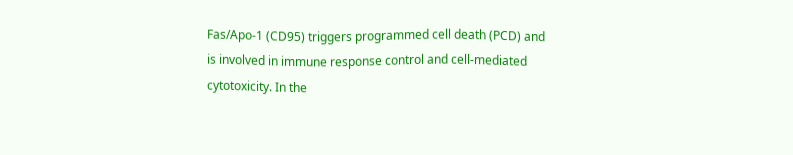Fas/Apo-1 (CD95) triggers programmed cell death (PCD) and is involved in immune response control and cell-mediated cytotoxicity. In the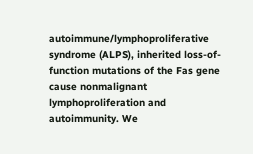autoimmune/lymphoproliferative syndrome (ALPS), inherited loss-of-function mutations of the Fas gene cause nonmalignant lymphoproliferation and autoimmunity. We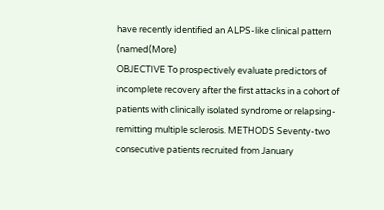have recently identified an ALPS-like clinical pattern (named(More)
OBJECTIVE To prospectively evaluate predictors of incomplete recovery after the first attacks in a cohort of patients with clinically isolated syndrome or relapsing-remitting multiple sclerosis. METHODS Seventy-two consecutive patients recruited from January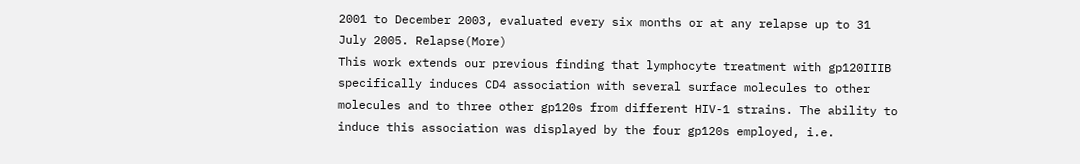2001 to December 2003, evaluated every six months or at any relapse up to 31 July 2005. Relapse(More)
This work extends our previous finding that lymphocyte treatment with gp120IIIB specifically induces CD4 association with several surface molecules to other molecules and to three other gp120s from different HIV-1 strains. The ability to induce this association was displayed by the four gp120s employed, i.e.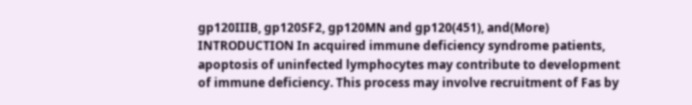gp120IIIB, gp120SF2, gp120MN and gp120(451), and(More)
INTRODUCTION In acquired immune deficiency syndrome patients, apoptosis of uninfected lymphocytes may contribute to development of immune deficiency. This process may involve recruitment of Fas by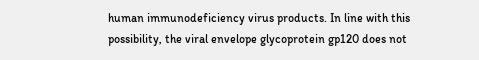human immunodeficiency virus products. In line with this possibility, the viral envelope glycoprotein gp120 does not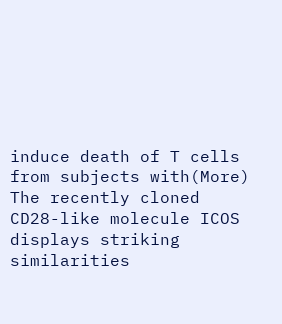induce death of T cells from subjects with(More)
The recently cloned CD28-like molecule ICOS displays striking similarities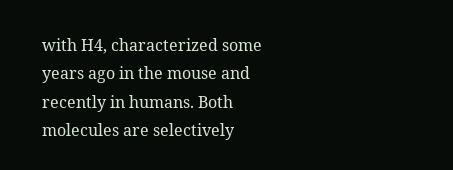with H4, characterized some years ago in the mouse and recently in humans. Both molecules are selectively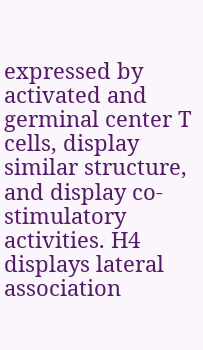expressed by activated and germinal center T cells, display similar structure, and display co-stimulatory activities. H4 displays lateral association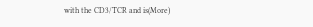with the CD3/TCR and is(More)